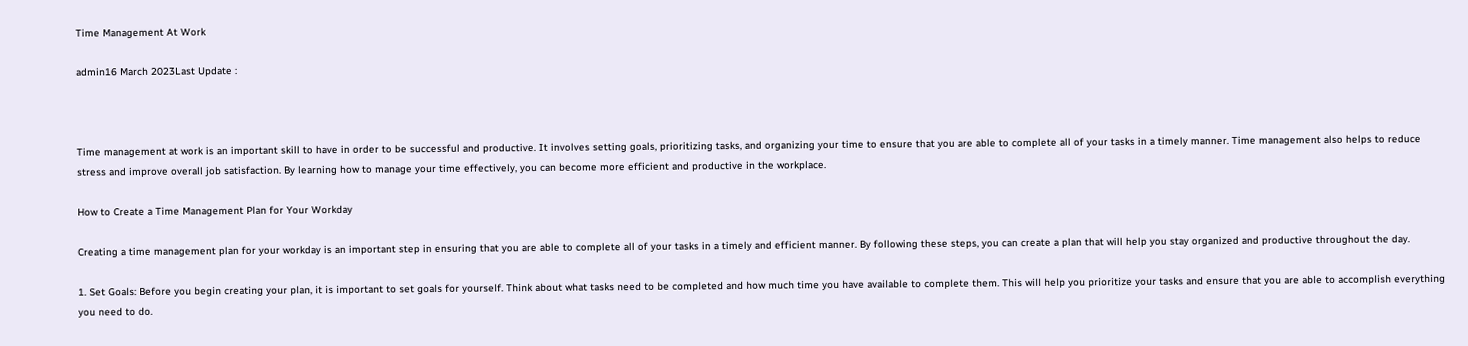Time Management At Work

admin16 March 2023Last Update :



Time management at work is an important skill to have in order to be successful and productive. It involves setting goals, prioritizing tasks, and organizing your time to ensure that you are able to complete all of your tasks in a timely manner. Time management also helps to reduce stress and improve overall job satisfaction. By learning how to manage your time effectively, you can become more efficient and productive in the workplace.

How to Create a Time Management Plan for Your Workday

Creating a time management plan for your workday is an important step in ensuring that you are able to complete all of your tasks in a timely and efficient manner. By following these steps, you can create a plan that will help you stay organized and productive throughout the day.

1. Set Goals: Before you begin creating your plan, it is important to set goals for yourself. Think about what tasks need to be completed and how much time you have available to complete them. This will help you prioritize your tasks and ensure that you are able to accomplish everything you need to do.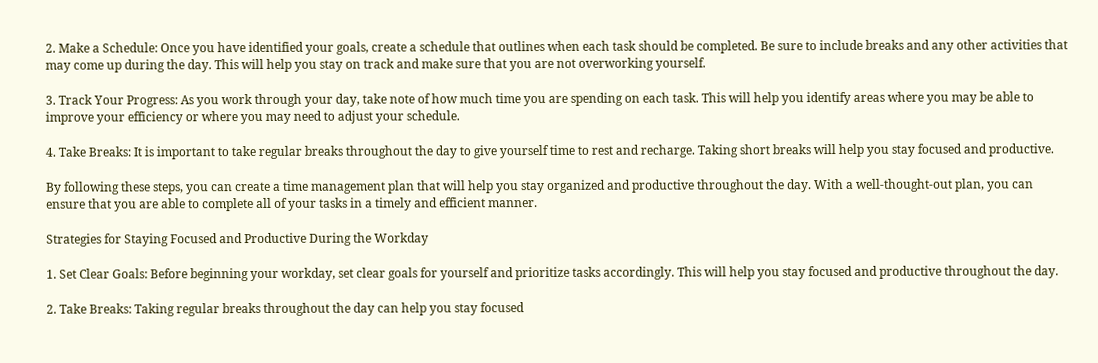2. Make a Schedule: Once you have identified your goals, create a schedule that outlines when each task should be completed. Be sure to include breaks and any other activities that may come up during the day. This will help you stay on track and make sure that you are not overworking yourself.

3. Track Your Progress: As you work through your day, take note of how much time you are spending on each task. This will help you identify areas where you may be able to improve your efficiency or where you may need to adjust your schedule.

4. Take Breaks: It is important to take regular breaks throughout the day to give yourself time to rest and recharge. Taking short breaks will help you stay focused and productive.

By following these steps, you can create a time management plan that will help you stay organized and productive throughout the day. With a well-thought-out plan, you can ensure that you are able to complete all of your tasks in a timely and efficient manner.

Strategies for Staying Focused and Productive During the Workday

1. Set Clear Goals: Before beginning your workday, set clear goals for yourself and prioritize tasks accordingly. This will help you stay focused and productive throughout the day.

2. Take Breaks: Taking regular breaks throughout the day can help you stay focused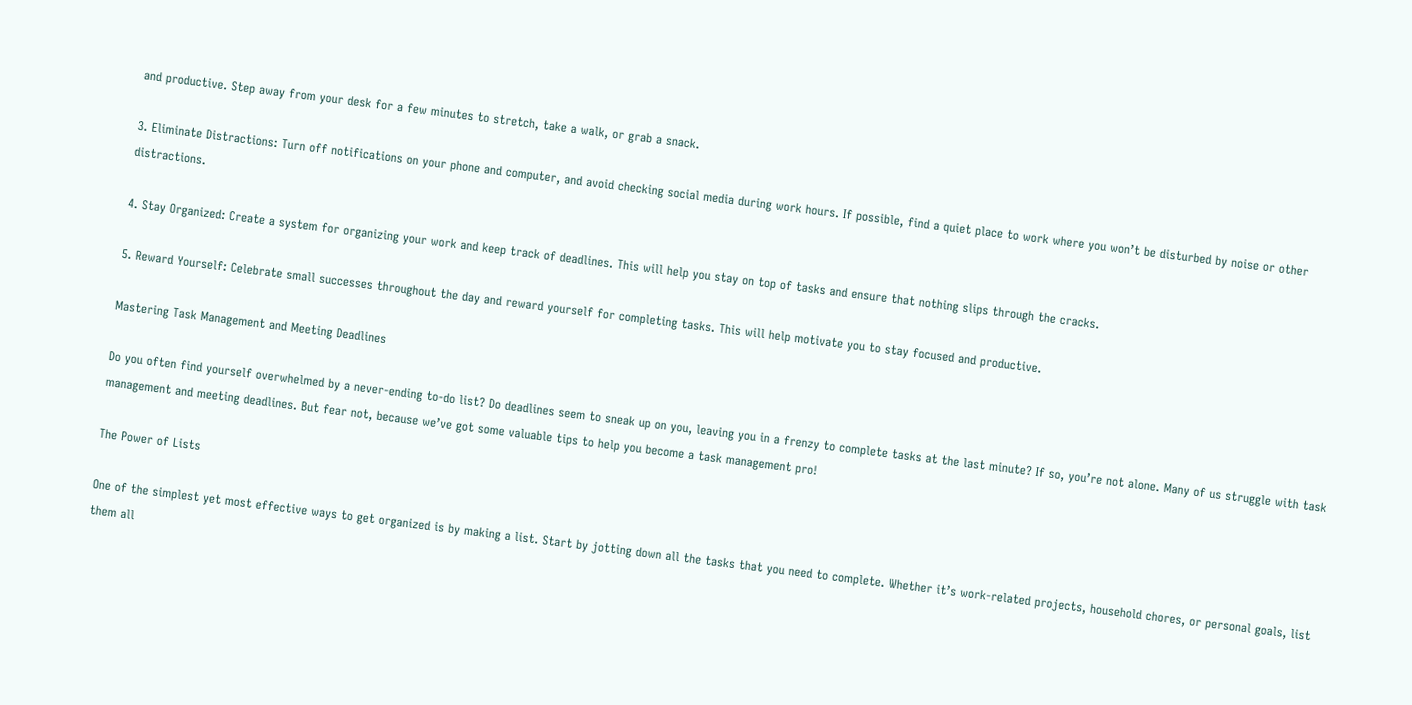and productive. Step away from your desk for a few minutes to stretch, take a walk, or grab a snack.

3. Eliminate Distractions: Turn off notifications on your phone and computer, and avoid checking social media during work hours. If possible, find a quiet place to work where you won’t be disturbed by noise or other distractions.

4. Stay Organized: Create a system for organizing your work and keep track of deadlines. This will help you stay on top of tasks and ensure that nothing slips through the cracks.

5. Reward Yourself: Celebrate small successes throughout the day and reward yourself for completing tasks. This will help motivate you to stay focused and productive.

Mastering Task Management and Meeting Deadlines

Do you often find yourself overwhelmed by a never-ending to-do list? Do deadlines seem to sneak up on you, leaving you in a frenzy to complete tasks at the last minute? If so, you’re not alone. Many of us struggle with task management and meeting deadlines. But fear not, because we’ve got some valuable tips to help you become a task management pro!

The Power of Lists

One of the simplest yet most effective ways to get organized is by making a list. Start by jotting down all the tasks that you need to complete. Whether it’s work-related projects, household chores, or personal goals, list them all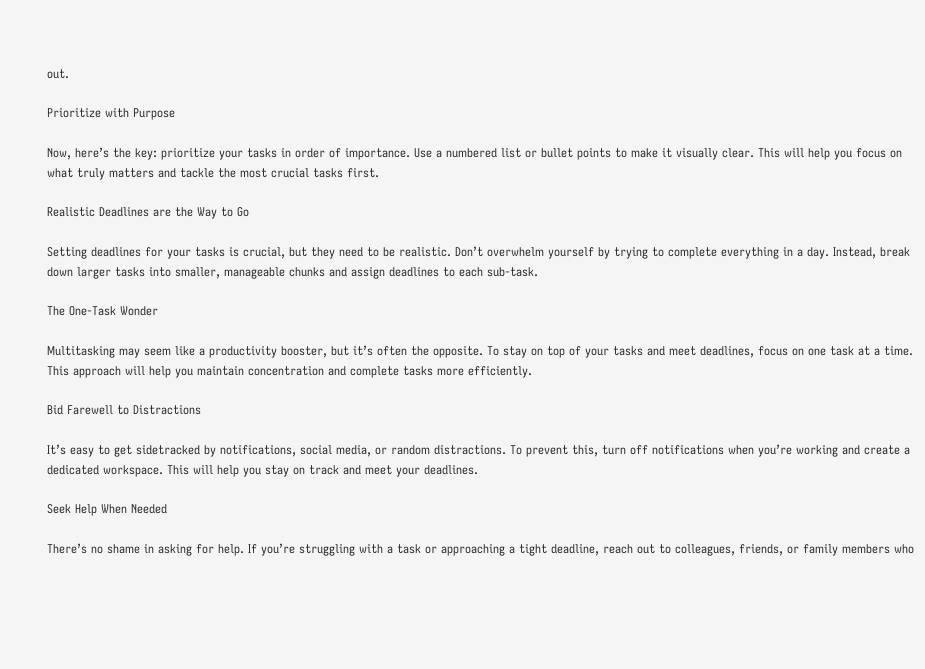out.

Prioritize with Purpose

Now, here’s the key: prioritize your tasks in order of importance. Use a numbered list or bullet points to make it visually clear. This will help you focus on what truly matters and tackle the most crucial tasks first.

Realistic Deadlines are the Way to Go

Setting deadlines for your tasks is crucial, but they need to be realistic. Don’t overwhelm yourself by trying to complete everything in a day. Instead, break down larger tasks into smaller, manageable chunks and assign deadlines to each sub-task.

The One-Task Wonder

Multitasking may seem like a productivity booster, but it’s often the opposite. To stay on top of your tasks and meet deadlines, focus on one task at a time. This approach will help you maintain concentration and complete tasks more efficiently.

Bid Farewell to Distractions

It’s easy to get sidetracked by notifications, social media, or random distractions. To prevent this, turn off notifications when you’re working and create a dedicated workspace. This will help you stay on track and meet your deadlines.

Seek Help When Needed

There’s no shame in asking for help. If you’re struggling with a task or approaching a tight deadline, reach out to colleagues, friends, or family members who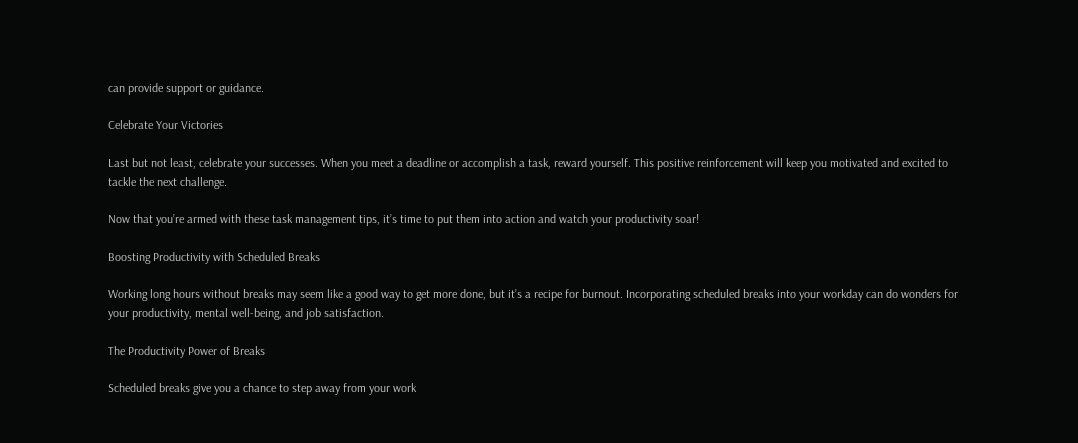can provide support or guidance.

Celebrate Your Victories

Last but not least, celebrate your successes. When you meet a deadline or accomplish a task, reward yourself. This positive reinforcement will keep you motivated and excited to tackle the next challenge.

Now that you’re armed with these task management tips, it’s time to put them into action and watch your productivity soar!

Boosting Productivity with Scheduled Breaks

Working long hours without breaks may seem like a good way to get more done, but it’s a recipe for burnout. Incorporating scheduled breaks into your workday can do wonders for your productivity, mental well-being, and job satisfaction.

The Productivity Power of Breaks

Scheduled breaks give you a chance to step away from your work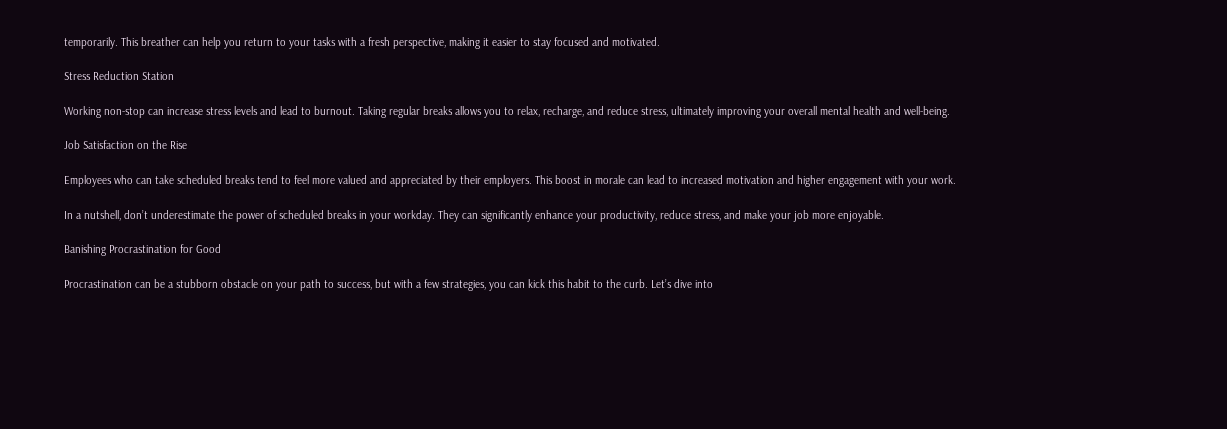temporarily. This breather can help you return to your tasks with a fresh perspective, making it easier to stay focused and motivated.

Stress Reduction Station

Working non-stop can increase stress levels and lead to burnout. Taking regular breaks allows you to relax, recharge, and reduce stress, ultimately improving your overall mental health and well-being.

Job Satisfaction on the Rise

Employees who can take scheduled breaks tend to feel more valued and appreciated by their employers. This boost in morale can lead to increased motivation and higher engagement with your work.

In a nutshell, don’t underestimate the power of scheduled breaks in your workday. They can significantly enhance your productivity, reduce stress, and make your job more enjoyable.

Banishing Procrastination for Good

Procrastination can be a stubborn obstacle on your path to success, but with a few strategies, you can kick this habit to the curb. Let’s dive into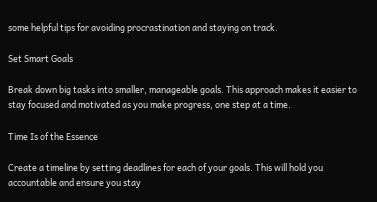some helpful tips for avoiding procrastination and staying on track.

Set Smart Goals

Break down big tasks into smaller, manageable goals. This approach makes it easier to stay focused and motivated as you make progress, one step at a time.

Time Is of the Essence

Create a timeline by setting deadlines for each of your goals. This will hold you accountable and ensure you stay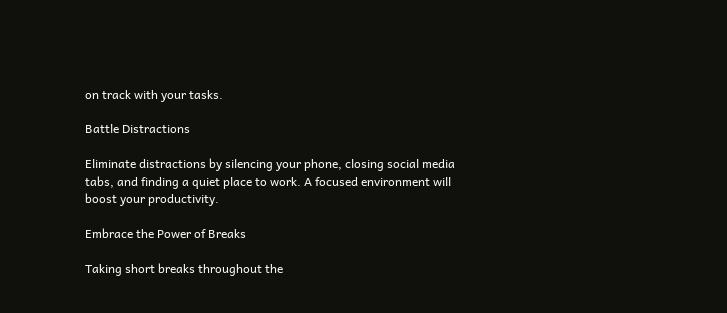on track with your tasks.

Battle Distractions

Eliminate distractions by silencing your phone, closing social media tabs, and finding a quiet place to work. A focused environment will boost your productivity.

Embrace the Power of Breaks

Taking short breaks throughout the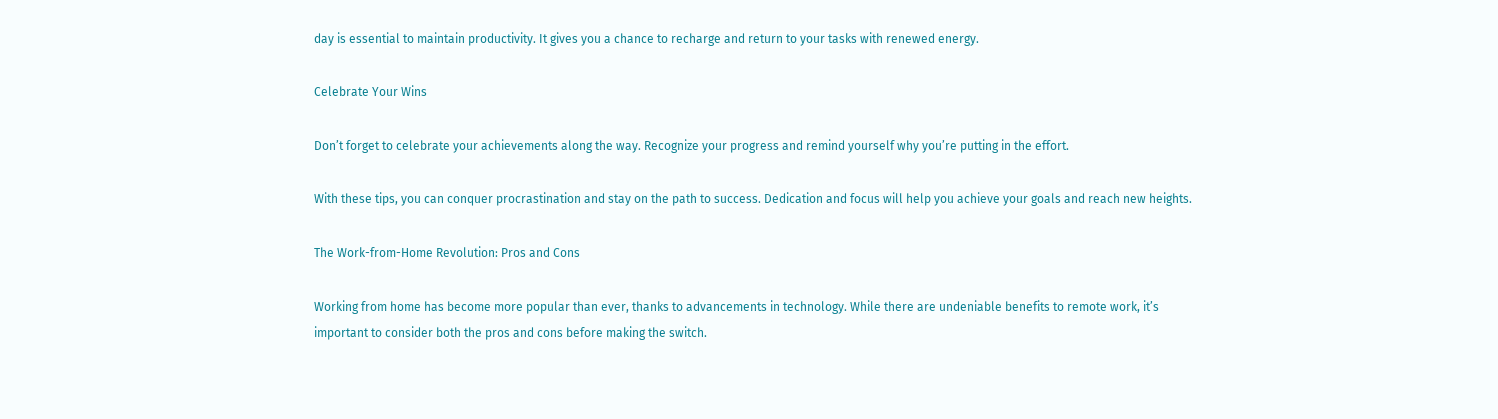day is essential to maintain productivity. It gives you a chance to recharge and return to your tasks with renewed energy.

Celebrate Your Wins

Don’t forget to celebrate your achievements along the way. Recognize your progress and remind yourself why you’re putting in the effort.

With these tips, you can conquer procrastination and stay on the path to success. Dedication and focus will help you achieve your goals and reach new heights.

The Work-from-Home Revolution: Pros and Cons

Working from home has become more popular than ever, thanks to advancements in technology. While there are undeniable benefits to remote work, it’s important to consider both the pros and cons before making the switch.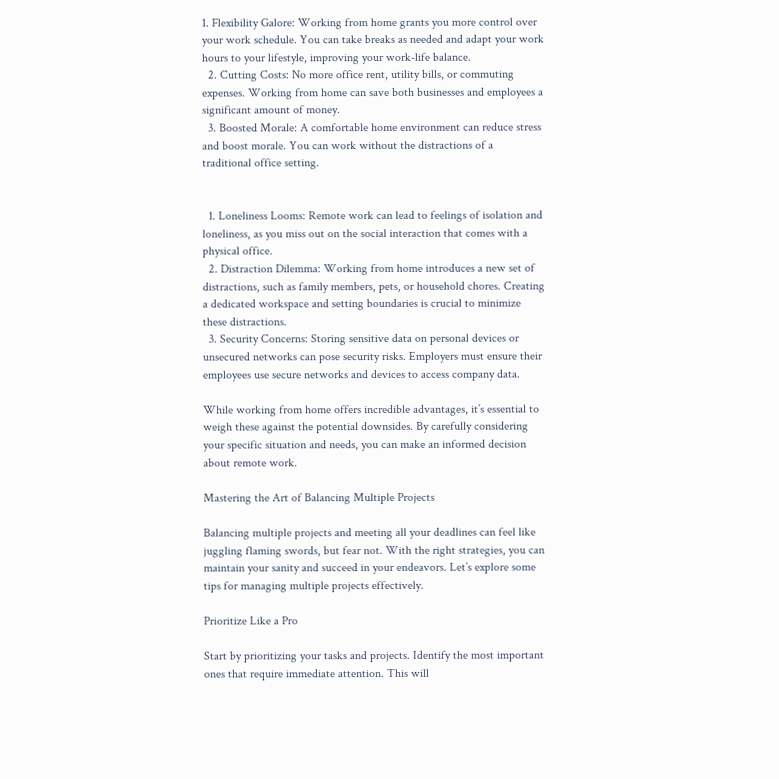1. Flexibility Galore: Working from home grants you more control over your work schedule. You can take breaks as needed and adapt your work hours to your lifestyle, improving your work-life balance.
  2. Cutting Costs: No more office rent, utility bills, or commuting expenses. Working from home can save both businesses and employees a significant amount of money.
  3. Boosted Morale: A comfortable home environment can reduce stress and boost morale. You can work without the distractions of a traditional office setting.


  1. Loneliness Looms: Remote work can lead to feelings of isolation and loneliness, as you miss out on the social interaction that comes with a physical office.
  2. Distraction Dilemma: Working from home introduces a new set of distractions, such as family members, pets, or household chores. Creating a dedicated workspace and setting boundaries is crucial to minimize these distractions.
  3. Security Concerns: Storing sensitive data on personal devices or unsecured networks can pose security risks. Employers must ensure their employees use secure networks and devices to access company data.

While working from home offers incredible advantages, it’s essential to weigh these against the potential downsides. By carefully considering your specific situation and needs, you can make an informed decision about remote work.

Mastering the Art of Balancing Multiple Projects

Balancing multiple projects and meeting all your deadlines can feel like juggling flaming swords, but fear not. With the right strategies, you can maintain your sanity and succeed in your endeavors. Let’s explore some tips for managing multiple projects effectively.

Prioritize Like a Pro

Start by prioritizing your tasks and projects. Identify the most important ones that require immediate attention. This will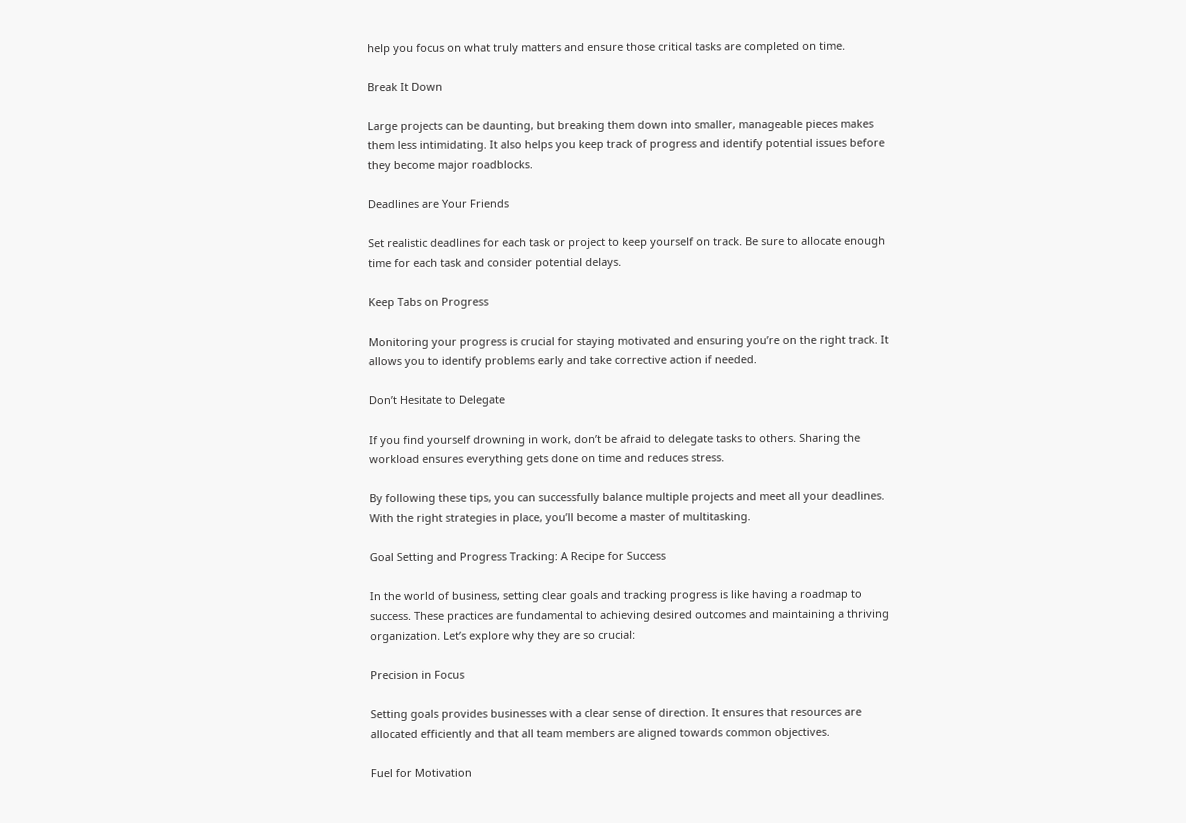help you focus on what truly matters and ensure those critical tasks are completed on time.

Break It Down

Large projects can be daunting, but breaking them down into smaller, manageable pieces makes them less intimidating. It also helps you keep track of progress and identify potential issues before they become major roadblocks.

Deadlines are Your Friends

Set realistic deadlines for each task or project to keep yourself on track. Be sure to allocate enough time for each task and consider potential delays.

Keep Tabs on Progress

Monitoring your progress is crucial for staying motivated and ensuring you’re on the right track. It allows you to identify problems early and take corrective action if needed.

Don’t Hesitate to Delegate

If you find yourself drowning in work, don’t be afraid to delegate tasks to others. Sharing the workload ensures everything gets done on time and reduces stress.

By following these tips, you can successfully balance multiple projects and meet all your deadlines. With the right strategies in place, you’ll become a master of multitasking.

Goal Setting and Progress Tracking: A Recipe for Success

In the world of business, setting clear goals and tracking progress is like having a roadmap to success. These practices are fundamental to achieving desired outcomes and maintaining a thriving organization. Let’s explore why they are so crucial:

Precision in Focus

Setting goals provides businesses with a clear sense of direction. It ensures that resources are allocated efficiently and that all team members are aligned towards common objectives.

Fuel for Motivation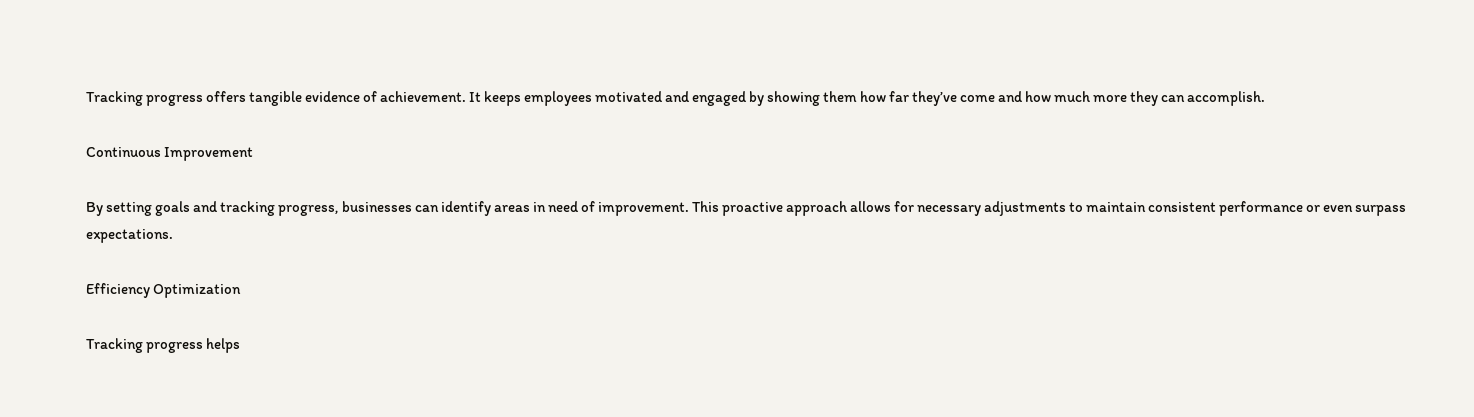Tracking progress offers tangible evidence of achievement. It keeps employees motivated and engaged by showing them how far they’ve come and how much more they can accomplish.

Continuous Improvement

By setting goals and tracking progress, businesses can identify areas in need of improvement. This proactive approach allows for necessary adjustments to maintain consistent performance or even surpass expectations.

Efficiency Optimization

Tracking progress helps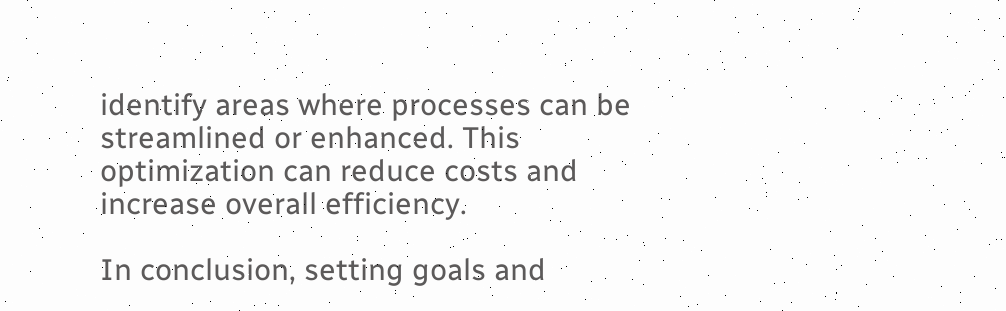identify areas where processes can be streamlined or enhanced. This optimization can reduce costs and increase overall efficiency.

In conclusion, setting goals and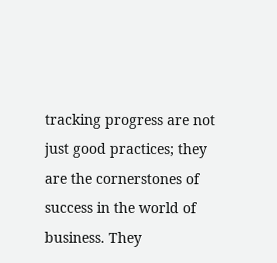tracking progress are not just good practices; they are the cornerstones of success in the world of business. They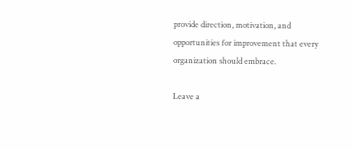provide direction, motivation, and opportunities for improvement that every organization should embrace.

Leave a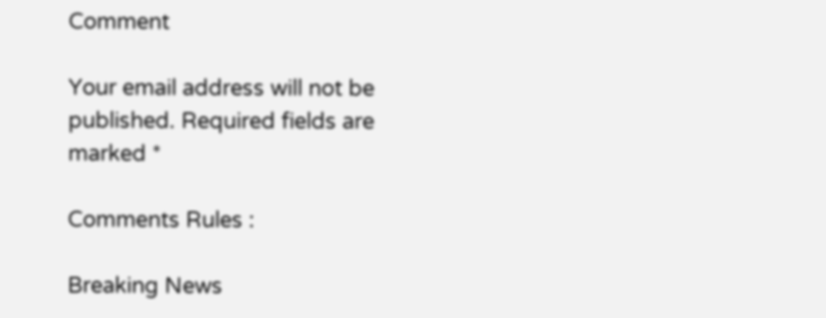Comment

Your email address will not be published. Required fields are marked *

Comments Rules :

Breaking News